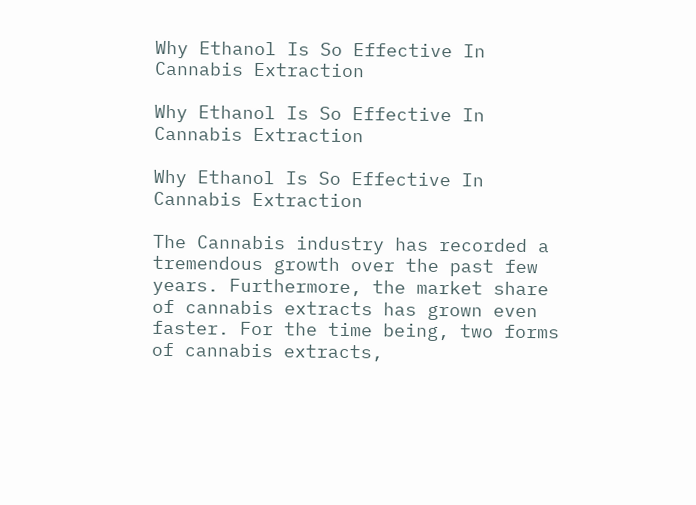Why Ethanol Is So Effective In Cannabis Extraction

Why Ethanol Is So Effective In Cannabis Extraction

Why Ethanol Is So Effective In Cannabis Extraction

The Cannabis industry has recorded a tremendous growth over the past few years. Furthermore, the market share of cannabis extracts has grown even faster. For the time being, two forms of cannabis extracts,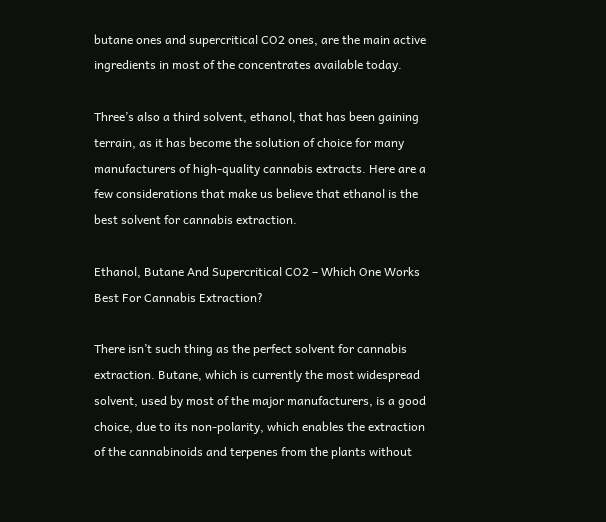butane ones and supercritical CO2 ones, are the main active ingredients in most of the concentrates available today.

Three’s also a third solvent, ethanol, that has been gaining terrain, as it has become the solution of choice for many manufacturers of high-quality cannabis extracts. Here are a few considerations that make us believe that ethanol is the best solvent for cannabis extraction.

Ethanol, Butane And Supercritical CO2 – Which One Works Best For Cannabis Extraction?

There isn’t such thing as the perfect solvent for cannabis extraction. Butane, which is currently the most widespread solvent, used by most of the major manufacturers, is a good choice, due to its non-polarity, which enables the extraction of the cannabinoids and terpenes from the plants without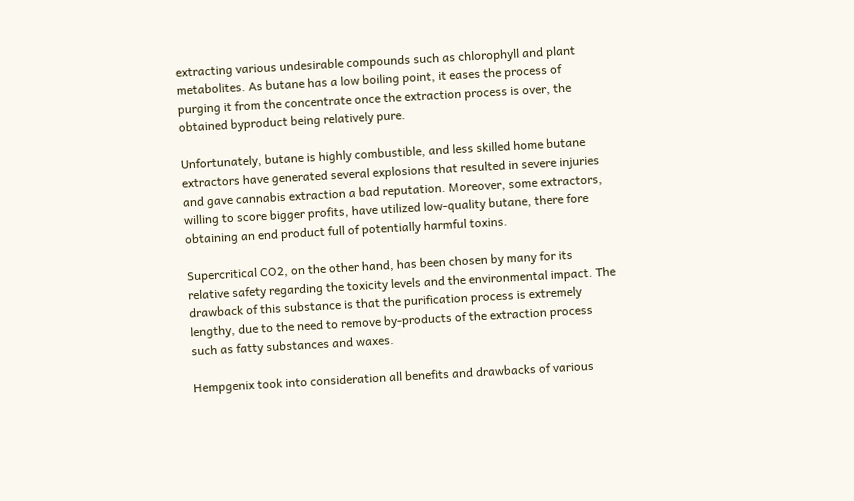extracting various undesirable compounds such as chlorophyll and plant metabolites. As butane has a low boiling point, it eases the process of purging it from the concentrate once the extraction process is over, the obtained byproduct being relatively pure.

Unfortunately, butane is highly combustible, and less skilled home butane extractors have generated several explosions that resulted in severe injuries and gave cannabis extraction a bad reputation. Moreover, some extractors, willing to score bigger profits, have utilized low-quality butane, there fore obtaining an end product full of potentially harmful toxins.

Supercritical CO2, on the other hand, has been chosen by many for its relative safety regarding the toxicity levels and the environmental impact. The drawback of this substance is that the purification process is extremely lengthy, due to the need to remove by-products of the extraction process such as fatty substances and waxes.

Hempgenix took into consideration all benefits and drawbacks of various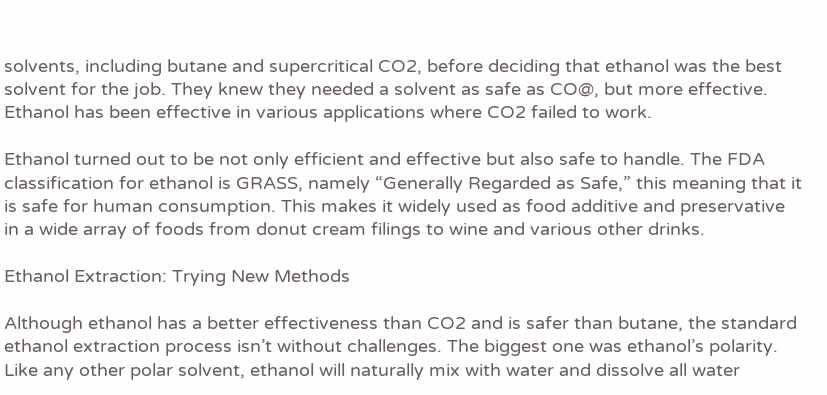solvents, including butane and supercritical CO2, before deciding that ethanol was the best solvent for the job. They knew they needed a solvent as safe as CO@, but more effective. Ethanol has been effective in various applications where CO2 failed to work.

Ethanol turned out to be not only efficient and effective but also safe to handle. The FDA classification for ethanol is GRASS, namely “Generally Regarded as Safe,” this meaning that it is safe for human consumption. This makes it widely used as food additive and preservative in a wide array of foods from donut cream filings to wine and various other drinks.

Ethanol Extraction: Trying New Methods

Although ethanol has a better effectiveness than CO2 and is safer than butane, the standard ethanol extraction process isn’t without challenges. The biggest one was ethanol’s polarity. Like any other polar solvent, ethanol will naturally mix with water and dissolve all water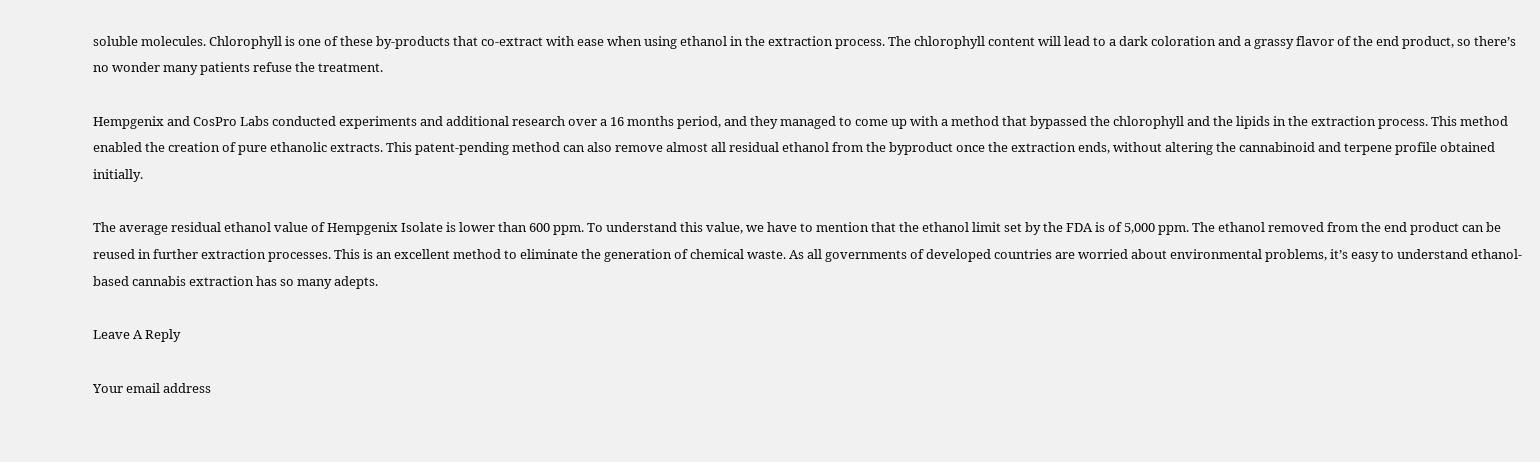soluble molecules. Chlorophyll is one of these by-products that co-extract with ease when using ethanol in the extraction process. The chlorophyll content will lead to a dark coloration and a grassy flavor of the end product, so there’s no wonder many patients refuse the treatment.

Hempgenix and CosPro Labs conducted experiments and additional research over a 16 months period, and they managed to come up with a method that bypassed the chlorophyll and the lipids in the extraction process. This method enabled the creation of pure ethanolic extracts. This patent-pending method can also remove almost all residual ethanol from the byproduct once the extraction ends, without altering the cannabinoid and terpene profile obtained initially.

The average residual ethanol value of Hempgenix Isolate is lower than 600 ppm. To understand this value, we have to mention that the ethanol limit set by the FDA is of 5,000 ppm. The ethanol removed from the end product can be reused in further extraction processes. This is an excellent method to eliminate the generation of chemical waste. As all governments of developed countries are worried about environmental problems, it’s easy to understand ethanol-based cannabis extraction has so many adepts.

Leave A Reply

Your email address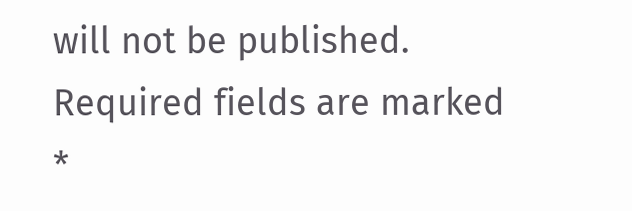will not be published. Required fields are marked *